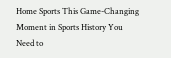Home Sports This Game-Changing Moment in Sports History You Need to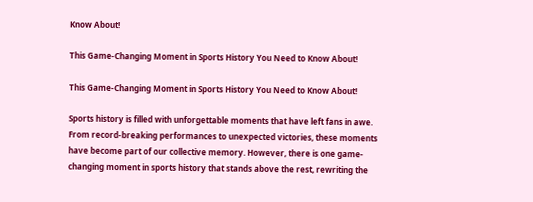Know About!

This Game-Changing Moment in Sports History You Need to Know About!

This Game-Changing Moment in Sports History You Need to Know About!

Sports history is filled with unforgettable moments that have left fans in awe. From record-breaking performances to unexpected victories, these moments have become part of our collective memory. However, there is one game-changing moment in sports history that stands above the rest, rewriting the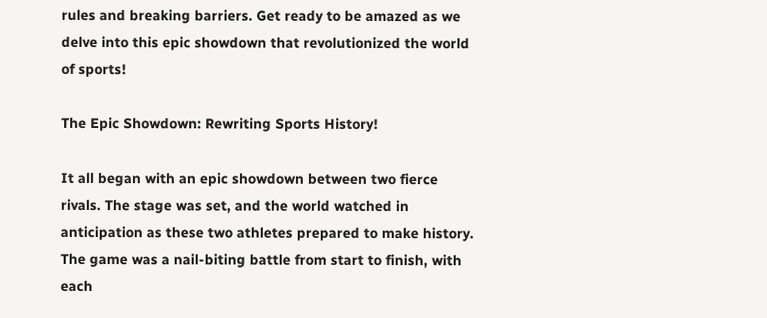rules and breaking barriers. Get ready to be amazed as we delve into this epic showdown that revolutionized the world of sports!

The Epic Showdown: Rewriting Sports History!

It all began with an epic showdown between two fierce rivals. The stage was set, and the world watched in anticipation as these two athletes prepared to make history. The game was a nail-biting battle from start to finish, with each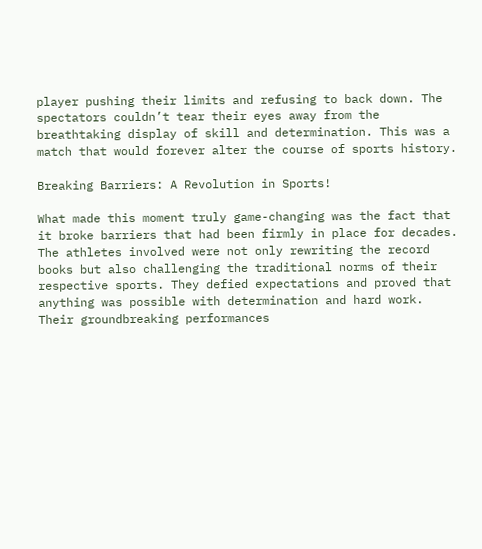player pushing their limits and refusing to back down. The spectators couldn’t tear their eyes away from the breathtaking display of skill and determination. This was a match that would forever alter the course of sports history.

Breaking Barriers: A Revolution in Sports!

What made this moment truly game-changing was the fact that it broke barriers that had been firmly in place for decades. The athletes involved were not only rewriting the record books but also challenging the traditional norms of their respective sports. They defied expectations and proved that anything was possible with determination and hard work. Their groundbreaking performances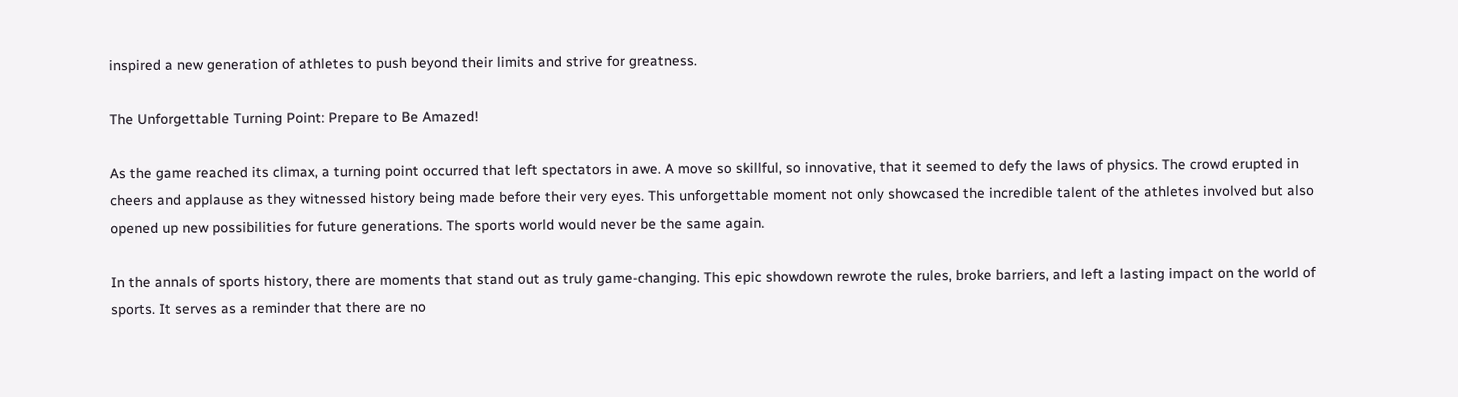inspired a new generation of athletes to push beyond their limits and strive for greatness.

The Unforgettable Turning Point: Prepare to Be Amazed!

As the game reached its climax, a turning point occurred that left spectators in awe. A move so skillful, so innovative, that it seemed to defy the laws of physics. The crowd erupted in cheers and applause as they witnessed history being made before their very eyes. This unforgettable moment not only showcased the incredible talent of the athletes involved but also opened up new possibilities for future generations. The sports world would never be the same again.

In the annals of sports history, there are moments that stand out as truly game-changing. This epic showdown rewrote the rules, broke barriers, and left a lasting impact on the world of sports. It serves as a reminder that there are no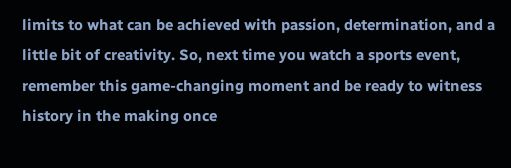limits to what can be achieved with passion, determination, and a little bit of creativity. So, next time you watch a sports event, remember this game-changing moment and be ready to witness history in the making once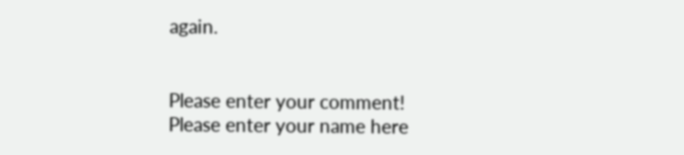again.


Please enter your comment!
Please enter your name here